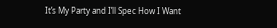It’s My Party and I’ll Spec How I Want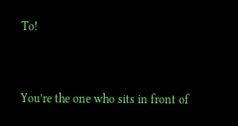To!


You’re the one who sits in front of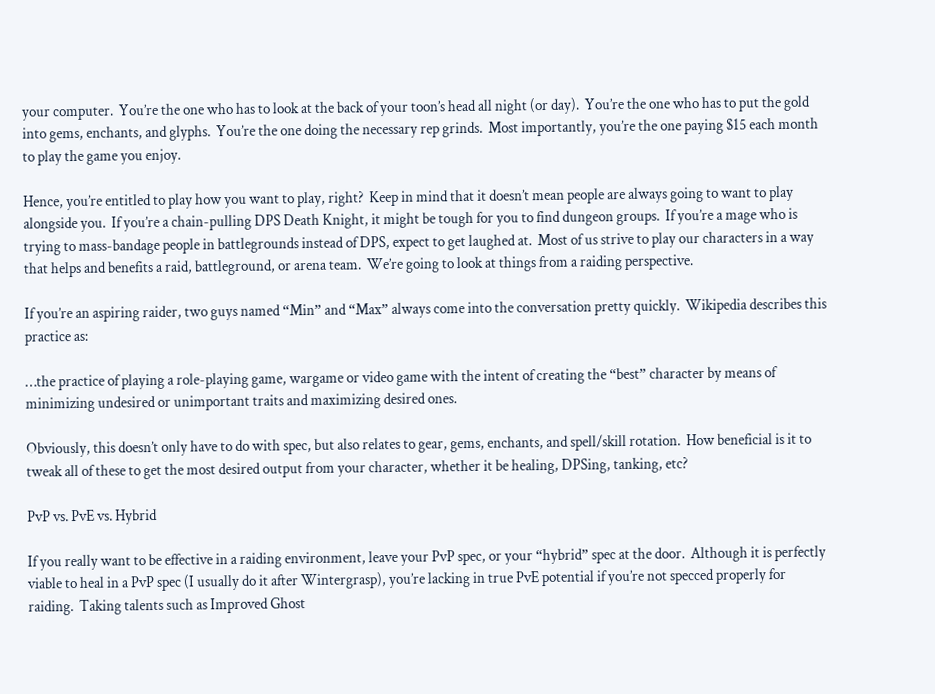your computer.  You’re the one who has to look at the back of your toon’s head all night (or day).  You’re the one who has to put the gold into gems, enchants, and glyphs.  You’re the one doing the necessary rep grinds.  Most importantly, you’re the one paying $15 each month to play the game you enjoy.

Hence, you’re entitled to play how you want to play, right?  Keep in mind that it doesn’t mean people are always going to want to play alongside you.  If you’re a chain-pulling DPS Death Knight, it might be tough for you to find dungeon groups.  If you’re a mage who is trying to mass-bandage people in battlegrounds instead of DPS, expect to get laughed at.  Most of us strive to play our characters in a way that helps and benefits a raid, battleground, or arena team.  We’re going to look at things from a raiding perspective.

If you’re an aspiring raider, two guys named “Min” and “Max” always come into the conversation pretty quickly.  Wikipedia describes this practice as:

…the practice of playing a role-playing game, wargame or video game with the intent of creating the “best” character by means of minimizing undesired or unimportant traits and maximizing desired ones.

Obviously, this doesn’t only have to do with spec, but also relates to gear, gems, enchants, and spell/skill rotation.  How beneficial is it to tweak all of these to get the most desired output from your character, whether it be healing, DPSing, tanking, etc?

PvP vs. PvE vs. Hybrid

If you really want to be effective in a raiding environment, leave your PvP spec, or your “hybrid” spec at the door.  Although it is perfectly viable to heal in a PvP spec (I usually do it after Wintergrasp), you’re lacking in true PvE potential if you’re not specced properly for raiding.  Taking talents such as Improved Ghost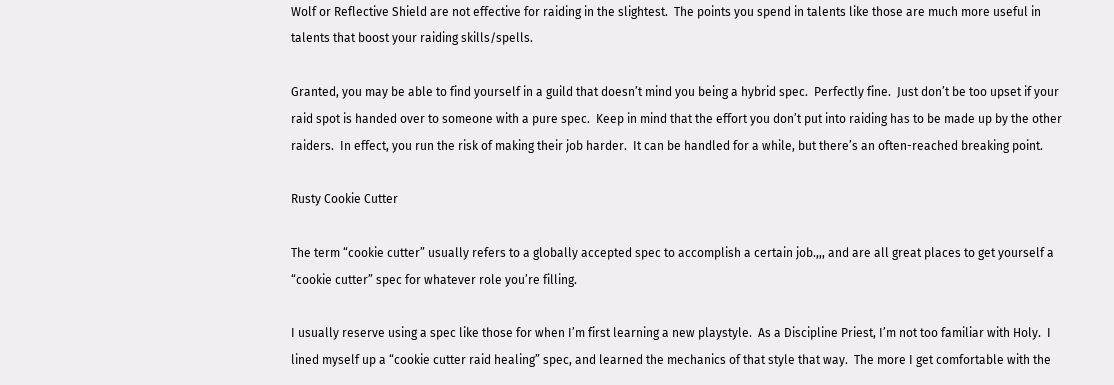Wolf or Reflective Shield are not effective for raiding in the slightest.  The points you spend in talents like those are much more useful in talents that boost your raiding skills/spells.

Granted, you may be able to find yourself in a guild that doesn’t mind you being a hybrid spec.  Perfectly fine.  Just don’t be too upset if your raid spot is handed over to someone with a pure spec.  Keep in mind that the effort you don’t put into raiding has to be made up by the other raiders.  In effect, you run the risk of making their job harder.  It can be handled for a while, but there’s an often-reached breaking point.

Rusty Cookie Cutter

The term “cookie cutter” usually refers to a globally accepted spec to accomplish a certain job.,,, and are all great places to get yourself a “cookie cutter” spec for whatever role you’re filling.

I usually reserve using a spec like those for when I’m first learning a new playstyle.  As a Discipline Priest, I’m not too familiar with Holy.  I lined myself up a “cookie cutter raid healing” spec, and learned the mechanics of that style that way.  The more I get comfortable with the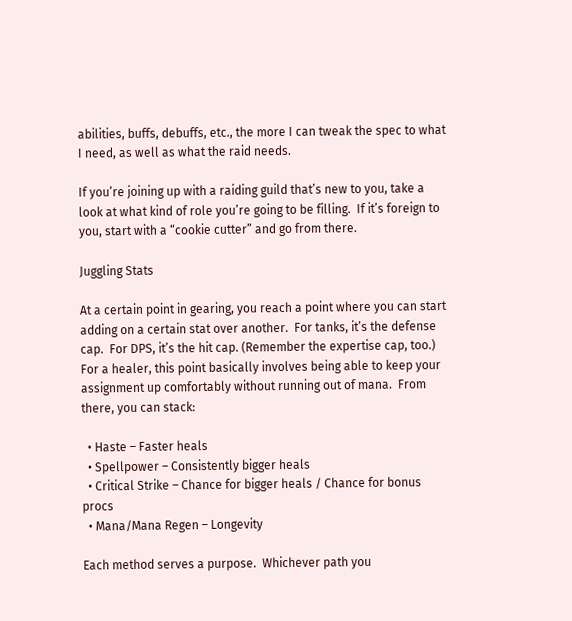abilities, buffs, debuffs, etc., the more I can tweak the spec to what I need, as well as what the raid needs.

If you’re joining up with a raiding guild that’s new to you, take a look at what kind of role you’re going to be filling.  If it’s foreign to you, start with a “cookie cutter” and go from there.

Juggling Stats

At a certain point in gearing, you reach a point where you can start adding on a certain stat over another.  For tanks, it’s the defense cap.  For DPS, it’s the hit cap. (Remember the expertise cap, too.)  For a healer, this point basically involves being able to keep your assignment up comfortably without running out of mana.  From there, you can stack:

  • Haste – Faster heals
  • Spellpower – Consistently bigger heals
  • Critical Strike – Chance for bigger heals / Chance for bonus procs
  • Mana/Mana Regen – Longevity

Each method serves a purpose.  Whichever path you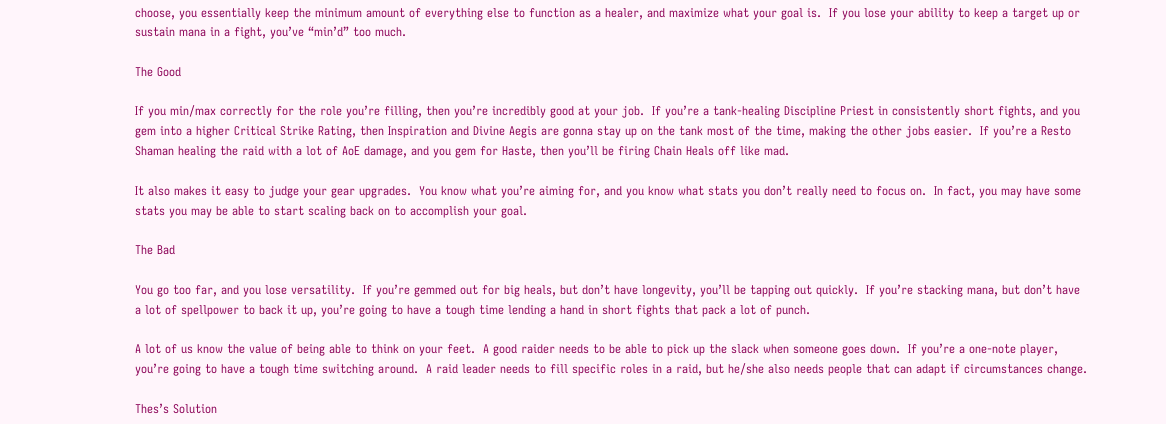choose, you essentially keep the minimum amount of everything else to function as a healer, and maximize what your goal is.  If you lose your ability to keep a target up or sustain mana in a fight, you’ve “min’d” too much.

The Good

If you min/max correctly for the role you’re filling, then you’re incredibly good at your job.  If you’re a tank-healing Discipline Priest in consistently short fights, and you gem into a higher Critical Strike Rating, then Inspiration and Divine Aegis are gonna stay up on the tank most of the time, making the other jobs easier.  If you’re a Resto Shaman healing the raid with a lot of AoE damage, and you gem for Haste, then you’ll be firing Chain Heals off like mad.

It also makes it easy to judge your gear upgrades.  You know what you’re aiming for, and you know what stats you don’t really need to focus on.  In fact, you may have some stats you may be able to start scaling back on to accomplish your goal.

The Bad

You go too far, and you lose versatility.  If you’re gemmed out for big heals, but don’t have longevity, you’ll be tapping out quickly.  If you’re stacking mana, but don’t have a lot of spellpower to back it up, you’re going to have a tough time lending a hand in short fights that pack a lot of punch.

A lot of us know the value of being able to think on your feet.  A good raider needs to be able to pick up the slack when someone goes down.  If you’re a one-note player, you’re going to have a tough time switching around.  A raid leader needs to fill specific roles in a raid, but he/she also needs people that can adapt if circumstances change.

Thes’s Solution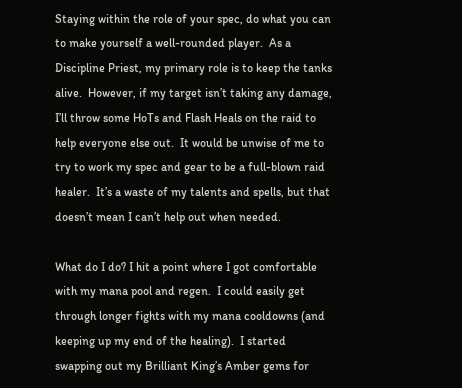Staying within the role of your spec, do what you can to make yourself a well-rounded player.  As a Discipline Priest, my primary role is to keep the tanks alive.  However, if my target isn’t taking any damage, I’ll throw some HoTs and Flash Heals on the raid to help everyone else out.  It would be unwise of me to try to work my spec and gear to be a full-blown raid healer.  It’s a waste of my talents and spells, but that doesn’t mean I can’t help out when needed.

What do I do? I hit a point where I got comfortable with my mana pool and regen.  I could easily get through longer fights with my mana cooldowns (and keeping up my end of the healing).  I started swapping out my Brilliant King’s Amber gems for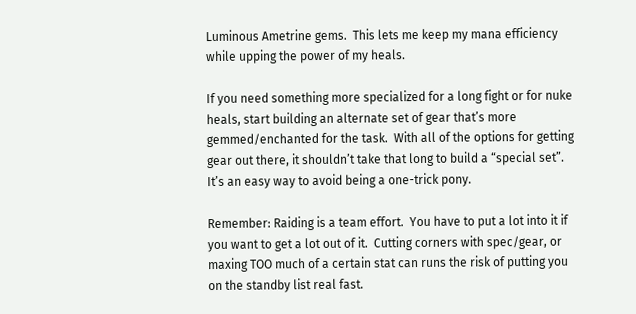Luminous Ametrine gems.  This lets me keep my mana efficiency while upping the power of my heals.

If you need something more specialized for a long fight or for nuke heals, start building an alternate set of gear that’s more gemmed/enchanted for the task.  With all of the options for getting gear out there, it shouldn’t take that long to build a “special set”.  It’s an easy way to avoid being a one-trick pony.

Remember: Raiding is a team effort.  You have to put a lot into it if you want to get a lot out of it.  Cutting corners with spec/gear, or maxing TOO much of a certain stat can runs the risk of putting you on the standby list real fast.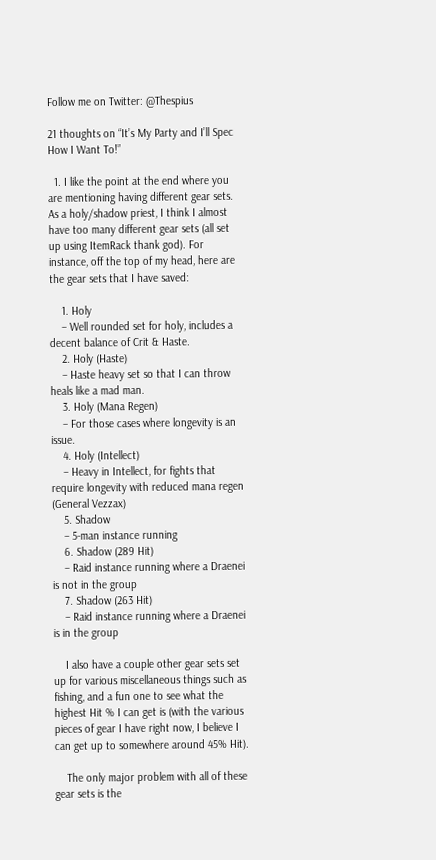Follow me on Twitter: @Thespius

21 thoughts on “It’s My Party and I’ll Spec How I Want To!”

  1. I like the point at the end where you are mentioning having different gear sets. As a holy/shadow priest, I think I almost have too many different gear sets (all set up using ItemRack thank god). For instance, off the top of my head, here are the gear sets that I have saved:

    1. Holy
    – Well rounded set for holy, includes a decent balance of Crit & Haste.
    2. Holy (Haste)
    – Haste heavy set so that I can throw heals like a mad man.
    3. Holy (Mana Regen)
    – For those cases where longevity is an issue.
    4. Holy (Intellect)
    – Heavy in Intellect, for fights that require longevity with reduced mana regen (General Vezzax)
    5. Shadow
    – 5-man instance running
    6. Shadow (289 Hit)
    – Raid instance running where a Draenei is not in the group
    7. Shadow (263 Hit)
    – Raid instance running where a Draenei is in the group

    I also have a couple other gear sets set up for various miscellaneous things such as fishing, and a fun one to see what the highest Hit % I can get is (with the various pieces of gear I have right now, I believe I can get up to somewhere around 45% Hit).

    The only major problem with all of these gear sets is the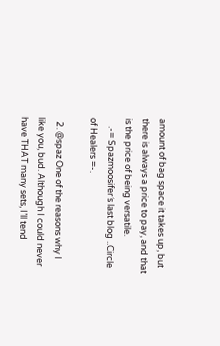amount of bag space it takes up, but there is always a price to pay, and that is the price of being versatile.
    .-= Spazmoosifer´s last blog ..Circle of Healers =-.

  2. @spaz One of the reasons why I like you, bud. Although I could never have THAT many sets, I’ll tend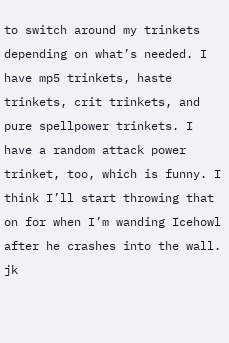to switch around my trinkets depending on what’s needed. I have mp5 trinkets, haste trinkets, crit trinkets, and pure spellpower trinkets. I have a random attack power trinket, too, which is funny. I think I’ll start throwing that on for when I’m wanding Icehowl after he crashes into the wall. jk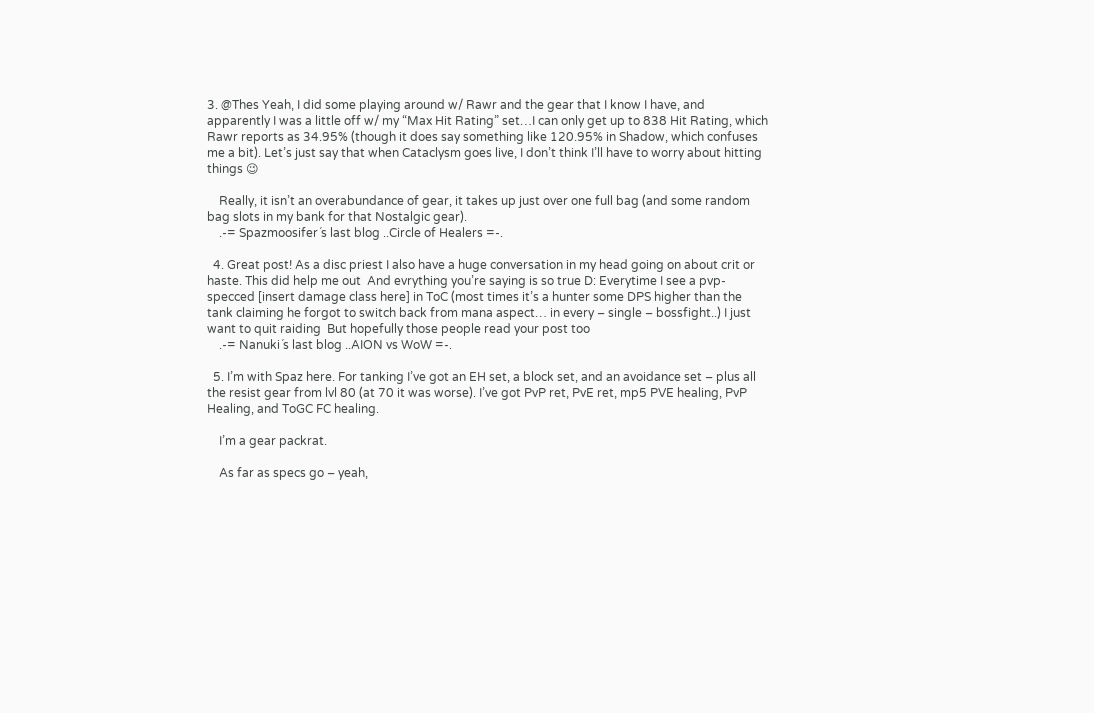3. @Thes Yeah, I did some playing around w/ Rawr and the gear that I know I have, and apparently I was a little off w/ my “Max Hit Rating” set…I can only get up to 838 Hit Rating, which Rawr reports as 34.95% (though it does say something like 120.95% in Shadow, which confuses me a bit). Let’s just say that when Cataclysm goes live, I don’t think I’ll have to worry about hitting things 😉

    Really, it isn’t an overabundance of gear, it takes up just over one full bag (and some random bag slots in my bank for that Nostalgic gear).
    .-= Spazmoosifer´s last blog ..Circle of Healers =-.

  4. Great post! As a disc priest I also have a huge conversation in my head going on about crit or haste. This did help me out  And evrything you’re saying is so true D: Everytime I see a pvp-specced [insert damage class here] in ToC (most times it’s a hunter some DPS higher than the tank claiming he forgot to switch back from mana aspect… in every – single – bossfight..) I just want to quit raiding  But hopefully those people read your post too
    .-= Nanuki´s last blog ..AION vs WoW =-.

  5. I’m with Spaz here. For tanking I’ve got an EH set, a block set, and an avoidance set – plus all the resist gear from lvl 80 (at 70 it was worse). I’ve got PvP ret, PvE ret, mp5 PVE healing, PvP Healing, and ToGC FC healing.

    I’m a gear packrat.

    As far as specs go – yeah,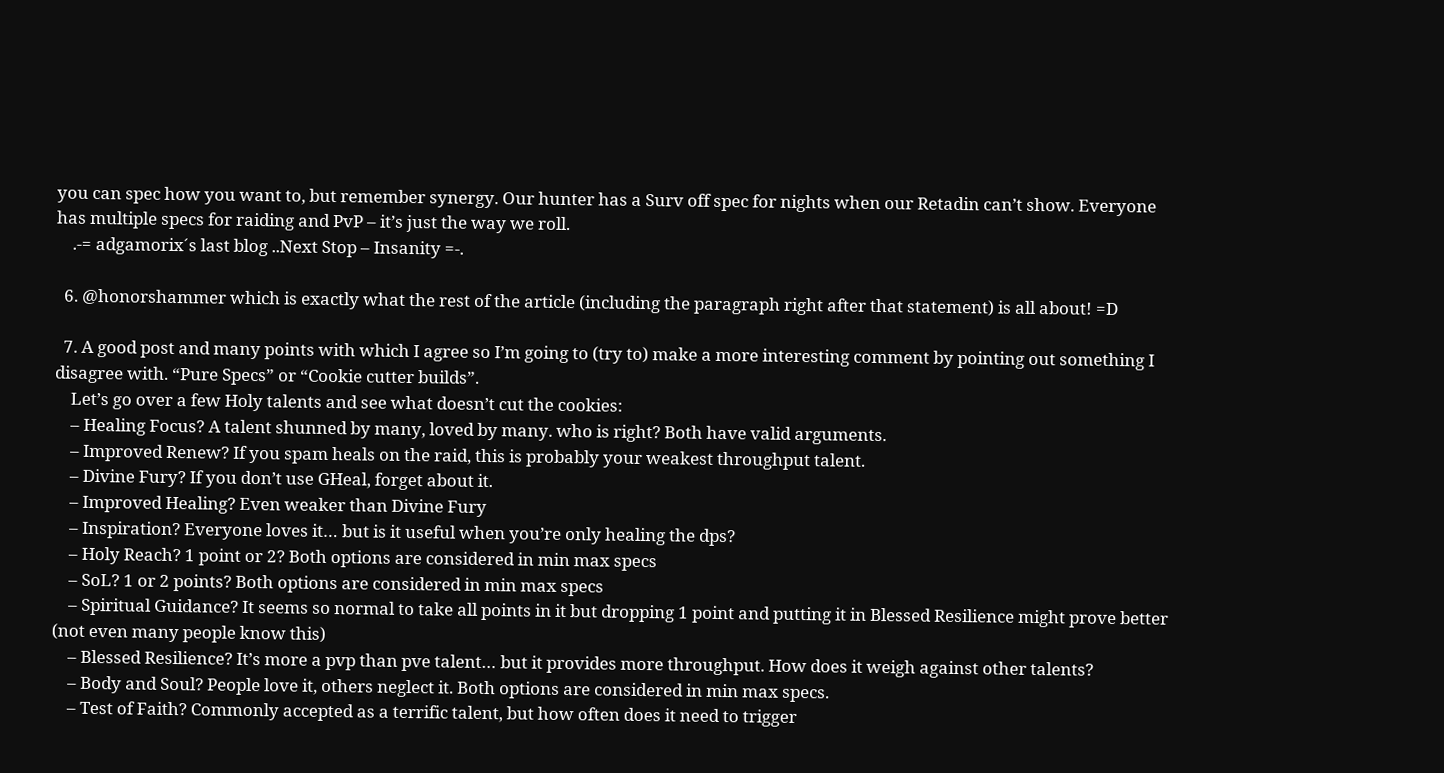you can spec how you want to, but remember synergy. Our hunter has a Surv off spec for nights when our Retadin can’t show. Everyone has multiple specs for raiding and PvP – it’s just the way we roll.
    .-= adgamorix´s last blog ..Next Stop – Insanity =-.

  6. @honorshammer which is exactly what the rest of the article (including the paragraph right after that statement) is all about! =D

  7. A good post and many points with which I agree so I’m going to (try to) make a more interesting comment by pointing out something I disagree with. “Pure Specs” or “Cookie cutter builds”.
    Let’s go over a few Holy talents and see what doesn’t cut the cookies:
    – Healing Focus? A talent shunned by many, loved by many. who is right? Both have valid arguments.
    – Improved Renew? If you spam heals on the raid, this is probably your weakest throughput talent.
    – Divine Fury? If you don’t use GHeal, forget about it.
    – Improved Healing? Even weaker than Divine Fury
    – Inspiration? Everyone loves it… but is it useful when you’re only healing the dps?
    – Holy Reach? 1 point or 2? Both options are considered in min max specs
    – SoL? 1 or 2 points? Both options are considered in min max specs
    – Spiritual Guidance? It seems so normal to take all points in it but dropping 1 point and putting it in Blessed Resilience might prove better (not even many people know this)
    – Blessed Resilience? It’s more a pvp than pve talent… but it provides more throughput. How does it weigh against other talents?
    – Body and Soul? People love it, others neglect it. Both options are considered in min max specs.
    – Test of Faith? Commonly accepted as a terrific talent, but how often does it need to trigger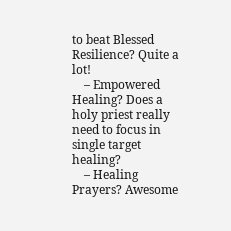to beat Blessed Resilience? Quite a lot!
    – Empowered Healing? Does a holy priest really need to focus in single target healing?
    – Healing Prayers? Awesome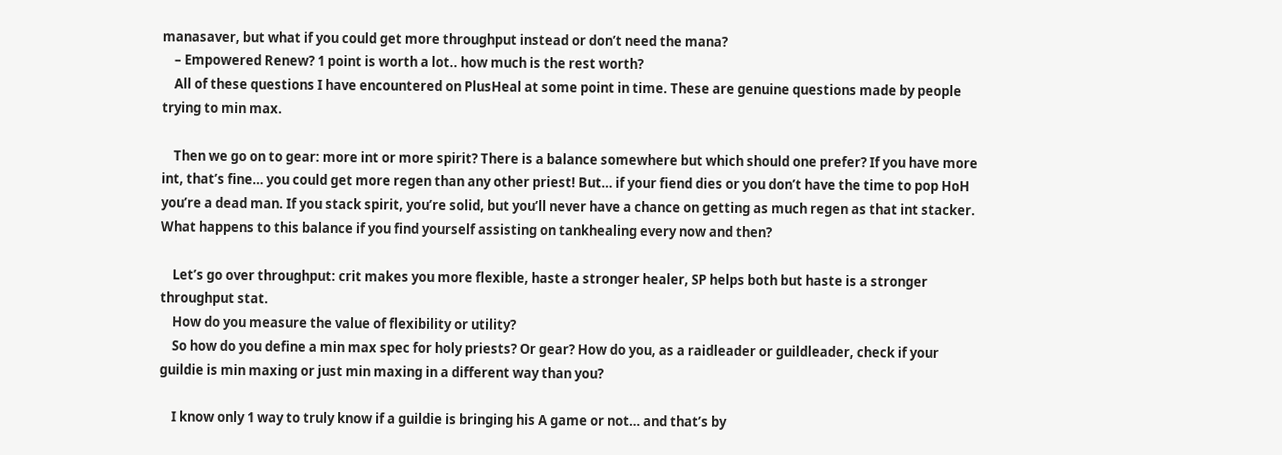manasaver, but what if you could get more throughput instead or don’t need the mana?
    – Empowered Renew? 1 point is worth a lot.. how much is the rest worth?
    All of these questions I have encountered on PlusHeal at some point in time. These are genuine questions made by people trying to min max.

    Then we go on to gear: more int or more spirit? There is a balance somewhere but which should one prefer? If you have more int, that’s fine… you could get more regen than any other priest! But… if your fiend dies or you don’t have the time to pop HoH you’re a dead man. If you stack spirit, you’re solid, but you’ll never have a chance on getting as much regen as that int stacker. What happens to this balance if you find yourself assisting on tankhealing every now and then?

    Let’s go over throughput: crit makes you more flexible, haste a stronger healer, SP helps both but haste is a stronger throughput stat.
    How do you measure the value of flexibility or utility?
    So how do you define a min max spec for holy priests? Or gear? How do you, as a raidleader or guildleader, check if your guildie is min maxing or just min maxing in a different way than you?

    I know only 1 way to truly know if a guildie is bringing his A game or not… and that’s by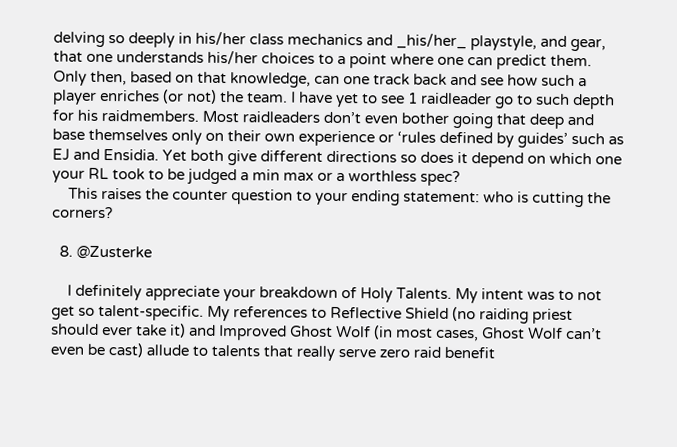delving so deeply in his/her class mechanics and _his/her_ playstyle, and gear, that one understands his/her choices to a point where one can predict them. Only then, based on that knowledge, can one track back and see how such a player enriches (or not) the team. I have yet to see 1 raidleader go to such depth for his raidmembers. Most raidleaders don’t even bother going that deep and base themselves only on their own experience or ‘rules defined by guides’ such as EJ and Ensidia. Yet both give different directions so does it depend on which one your RL took to be judged a min max or a worthless spec?
    This raises the counter question to your ending statement: who is cutting the corners?

  8. @Zusterke

    I definitely appreciate your breakdown of Holy Talents. My intent was to not get so talent-specific. My references to Reflective Shield (no raiding priest should ever take it) and Improved Ghost Wolf (in most cases, Ghost Wolf can’t even be cast) allude to talents that really serve zero raid benefit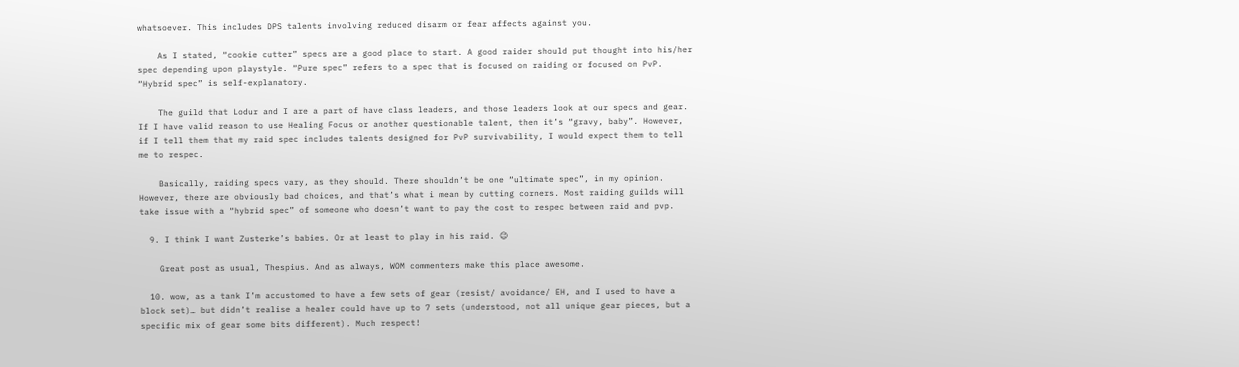whatsoever. This includes DPS talents involving reduced disarm or fear affects against you.

    As I stated, “cookie cutter” specs are a good place to start. A good raider should put thought into his/her spec depending upon playstyle. “Pure spec” refers to a spec that is focused on raiding or focused on PvP. “Hybrid spec” is self-explanatory.

    The guild that Lodur and I are a part of have class leaders, and those leaders look at our specs and gear. If I have valid reason to use Healing Focus or another questionable talent, then it’s “gravy, baby”. However, if I tell them that my raid spec includes talents designed for PvP survivability, I would expect them to tell me to respec.

    Basically, raiding specs vary, as they should. There shouldn’t be one “ultimate spec”, in my opinion. However, there are obviously bad choices, and that’s what i mean by cutting corners. Most raiding guilds will take issue with a “hybrid spec” of someone who doesn’t want to pay the cost to respec between raid and pvp.

  9. I think I want Zusterke’s babies. Or at least to play in his raid. 😉

    Great post as usual, Thespius. And as always, WOM commenters make this place awesome.

  10. wow, as a tank I’m accustomed to have a few sets of gear (resist/ avoidance/ EH, and I used to have a block set)… but didn’t realise a healer could have up to 7 sets (understood, not all unique gear pieces, but a specific mix of gear some bits different). Much respect!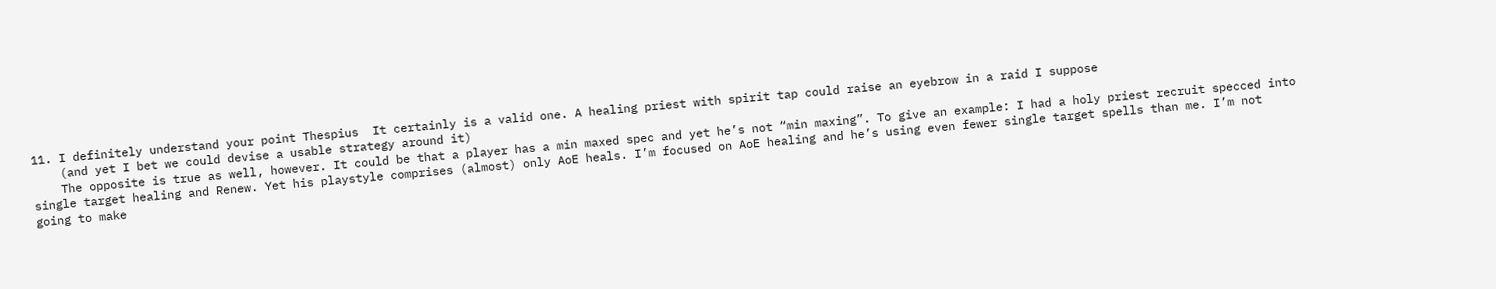11. I definitely understand your point Thespius  It certainly is a valid one. A healing priest with spirit tap could raise an eyebrow in a raid I suppose
    (and yet I bet we could devise a usable strategy around it)
    The opposite is true as well, however. It could be that a player has a min maxed spec and yet he’s not “min maxing”. To give an example: I had a holy priest recruit specced into single target healing and Renew. Yet his playstyle comprises (almost) only AoE heals. I’m focused on AoE healing and he’s using even fewer single target spells than me. I’m not going to make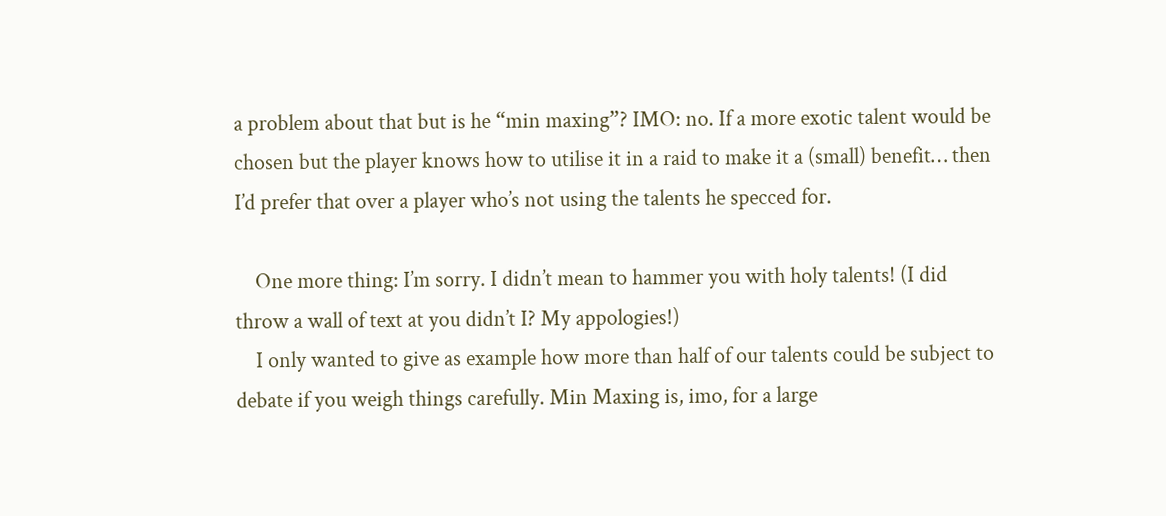a problem about that but is he “min maxing”? IMO: no. If a more exotic talent would be chosen but the player knows how to utilise it in a raid to make it a (small) benefit… then I’d prefer that over a player who’s not using the talents he specced for.

    One more thing: I’m sorry. I didn’t mean to hammer you with holy talents! (I did throw a wall of text at you didn’t I? My appologies!)
    I only wanted to give as example how more than half of our talents could be subject to debate if you weigh things carefully. Min Maxing is, imo, for a large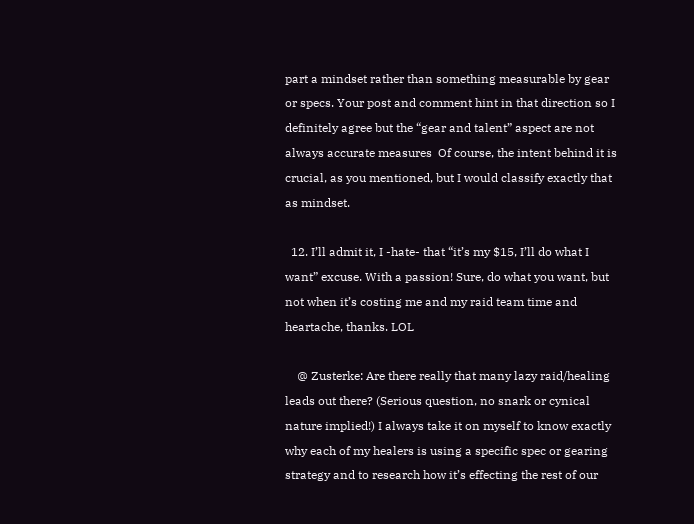part a mindset rather than something measurable by gear or specs. Your post and comment hint in that direction so I definitely agree but the “gear and talent” aspect are not always accurate measures  Of course, the intent behind it is crucial, as you mentioned, but I would classify exactly that as mindset.

  12. I’ll admit it, I -hate- that “it’s my $15, I’ll do what I want” excuse. With a passion! Sure, do what you want, but not when it’s costing me and my raid team time and heartache, thanks. LOL

    @ Zusterke: Are there really that many lazy raid/healing leads out there? (Serious question, no snark or cynical nature implied!) I always take it on myself to know exactly why each of my healers is using a specific spec or gearing strategy and to research how it’s effecting the rest of our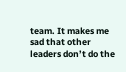team. It makes me sad that other leaders don’t do the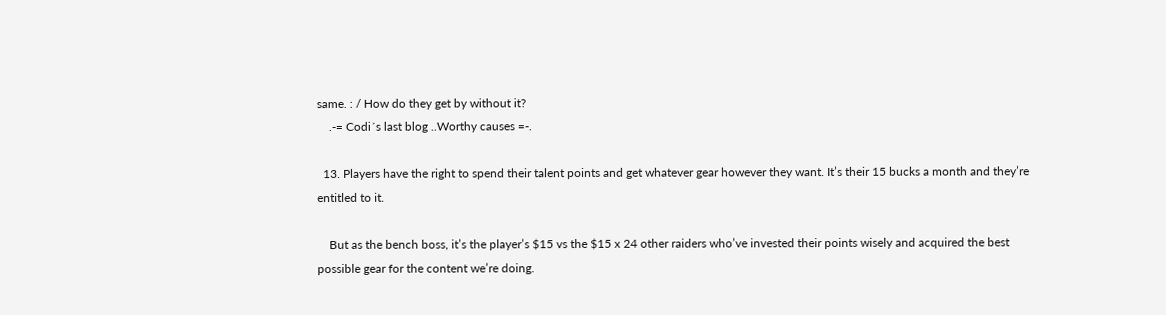same. : / How do they get by without it?
    .-= Codi´s last blog ..Worthy causes =-.

  13. Players have the right to spend their talent points and get whatever gear however they want. It’s their 15 bucks a month and they’re entitled to it.

    But as the bench boss, it’s the player’s $15 vs the $15 x 24 other raiders who’ve invested their points wisely and acquired the best possible gear for the content we’re doing.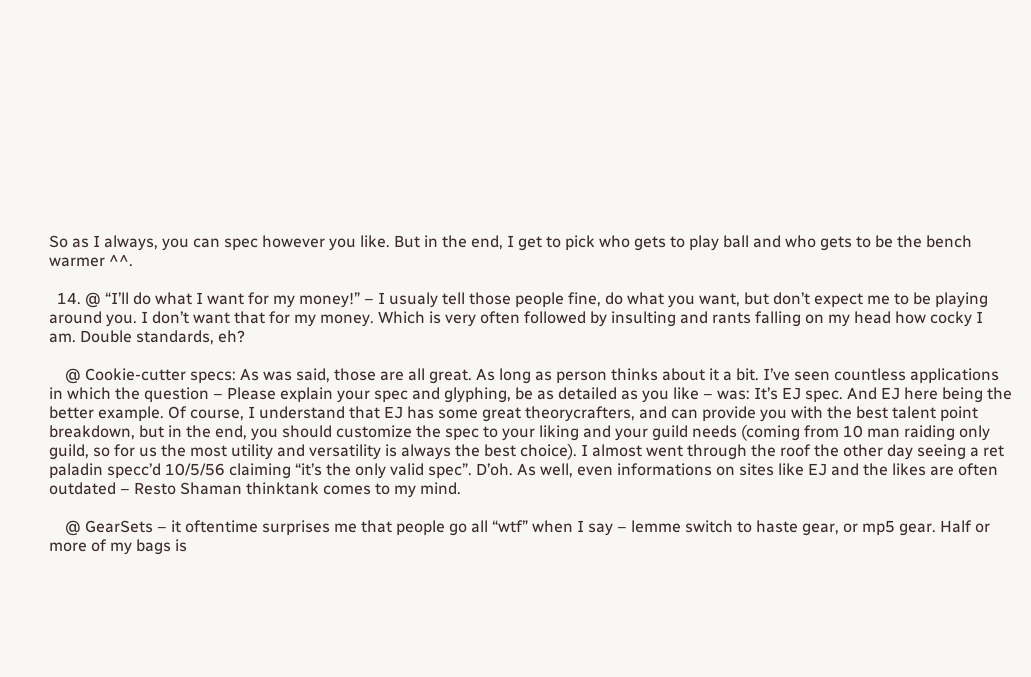So as I always, you can spec however you like. But in the end, I get to pick who gets to play ball and who gets to be the bench warmer ^^.

  14. @ “I’ll do what I want for my money!” – I usualy tell those people fine, do what you want, but don’t expect me to be playing around you. I don’t want that for my money. Which is very often followed by insulting and rants falling on my head how cocky I am. Double standards, eh?

    @ Cookie-cutter specs: As was said, those are all great. As long as person thinks about it a bit. I’ve seen countless applications in which the question – Please explain your spec and glyphing, be as detailed as you like – was: It’s EJ spec. And EJ here being the better example. Of course, I understand that EJ has some great theorycrafters, and can provide you with the best talent point breakdown, but in the end, you should customize the spec to your liking and your guild needs (coming from 10 man raiding only guild, so for us the most utility and versatility is always the best choice). I almost went through the roof the other day seeing a ret paladin specc’d 10/5/56 claiming “it’s the only valid spec”. D’oh. As well, even informations on sites like EJ and the likes are often outdated – Resto Shaman thinktank comes to my mind.

    @ GearSets – it oftentime surprises me that people go all “wtf” when I say – lemme switch to haste gear, or mp5 gear. Half or more of my bags is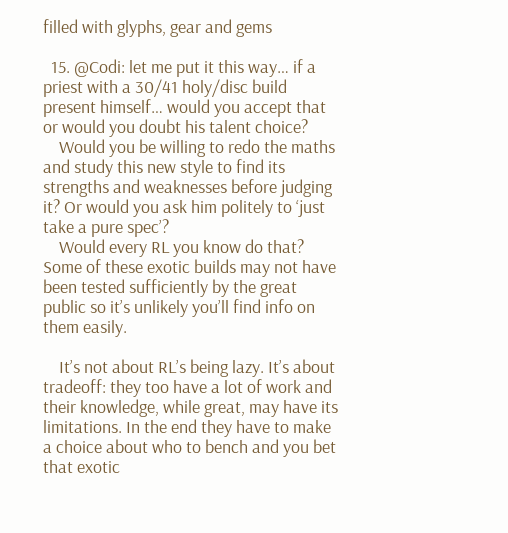filled with glyphs, gear and gems

  15. @Codi: let me put it this way… if a priest with a 30/41 holy/disc build present himself… would you accept that or would you doubt his talent choice?
    Would you be willing to redo the maths and study this new style to find its strengths and weaknesses before judging it? Or would you ask him politely to ‘just take a pure spec’?
    Would every RL you know do that? Some of these exotic builds may not have been tested sufficiently by the great public so it’s unlikely you’ll find info on them easily.

    It’s not about RL’s being lazy. It’s about tradeoff: they too have a lot of work and their knowledge, while great, may have its limitations. In the end they have to make a choice about who to bench and you bet that exotic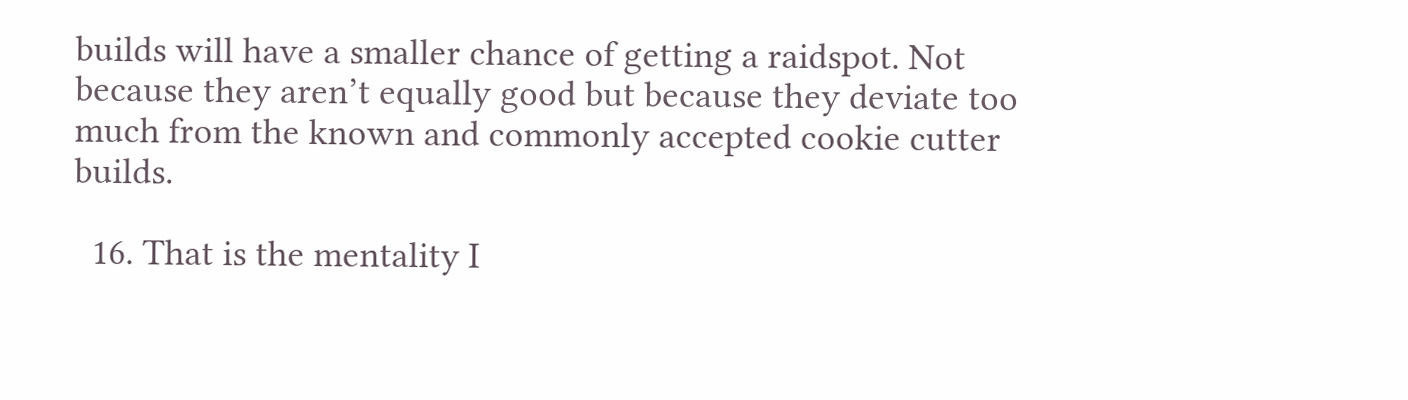builds will have a smaller chance of getting a raidspot. Not because they aren’t equally good but because they deviate too much from the known and commonly accepted cookie cutter builds.

  16. That is the mentality I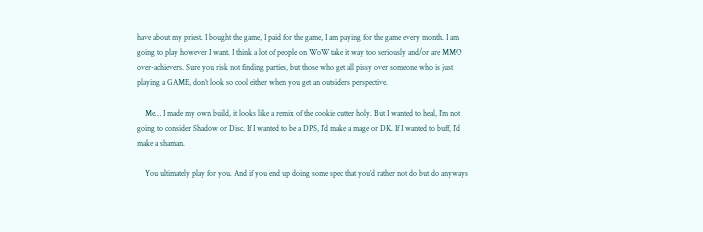have about my priest. I bought the game, I paid for the game, I am paying for the game every month. I am going to play however I want. I think a lot of people on WoW take it way too seriously and/or are MMO over-achievers. Sure you risk not finding parties, but those who get all pissy over someone who is just playing a GAME, don’t look so cool either when you get an outsiders perspective.

    Me… I made my own build, it looks like a remix of the cookie cutter holy. But I wanted to heal, I’m not going to consider Shadow or Disc. If I wanted to be a DPS, I’d make a mage or DK. If I wanted to buff, I’d make a shaman.

    You ultimately play for you. And if you end up doing some spec that you’d rather not do but do anyways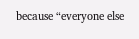because “everyone else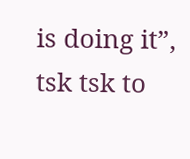is doing it”, tsk tsk to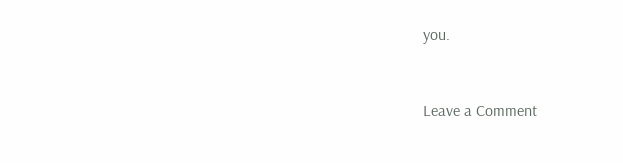you.


Leave a Comment